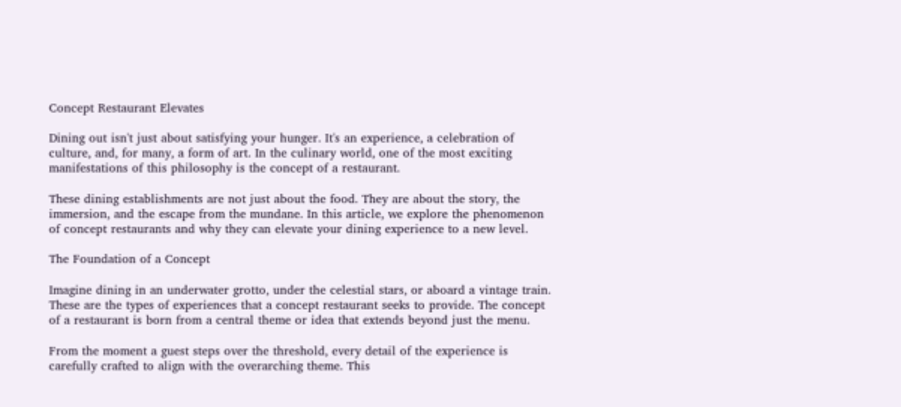Concept Restaurant Elevates

Dining out isn't just about satisfying your hunger. It's an experience, a celebration of culture, and, for many, a form of art. In the culinary world, one of the most exciting manifestations of this philosophy is the concept of a restaurant.

These dining establishments are not just about the food. They are about the story, the immersion, and the escape from the mundane. In this article, we explore the phenomenon of concept restaurants and why they can elevate your dining experience to a new level.

The Foundation of a Concept

Imagine dining in an underwater grotto, under the celestial stars, or aboard a vintage train. These are the types of experiences that a concept restaurant seeks to provide. The concept of a restaurant is born from a central theme or idea that extends beyond just the menu.

From the moment a guest steps over the threshold, every detail of the experience is carefully crafted to align with the overarching theme. This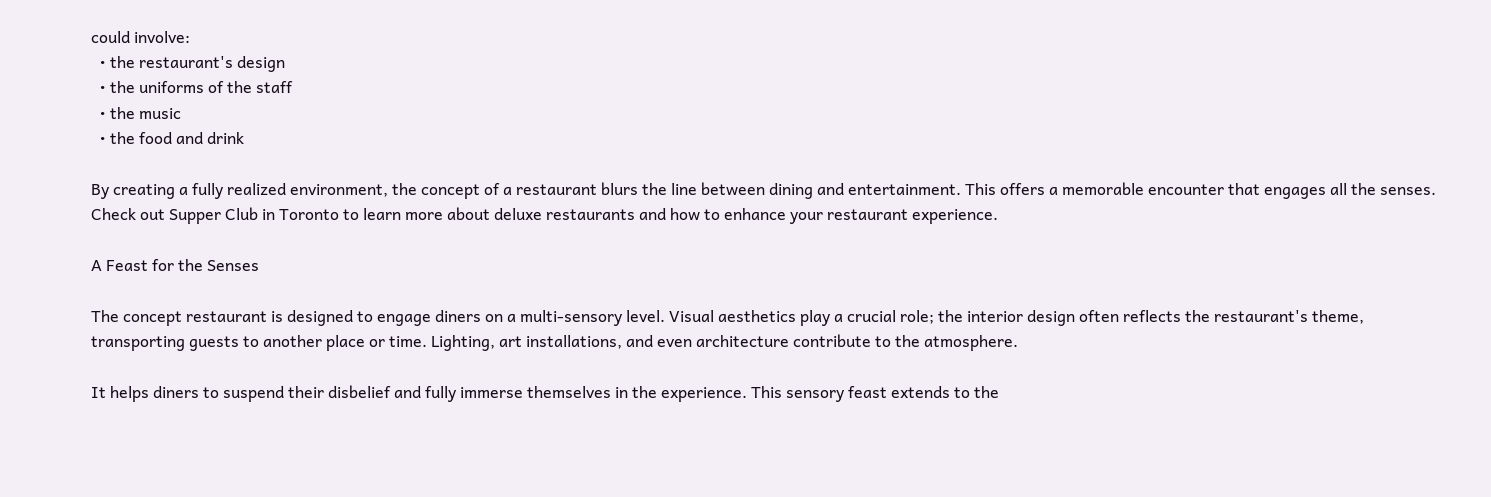could involve:
  • the restaurant's design
  • the uniforms of the staff
  • the music
  • the food and drink

By creating a fully realized environment, the concept of a restaurant blurs the line between dining and entertainment. This offers a memorable encounter that engages all the senses. Check out Supper Club in Toronto to learn more about deluxe restaurants and how to enhance your restaurant experience.

A Feast for the Senses

The concept restaurant is designed to engage diners on a multi-sensory level. Visual aesthetics play a crucial role; the interior design often reflects the restaurant's theme, transporting guests to another place or time. Lighting, art installations, and even architecture contribute to the atmosphere.

It helps diners to suspend their disbelief and fully immerse themselves in the experience. This sensory feast extends to the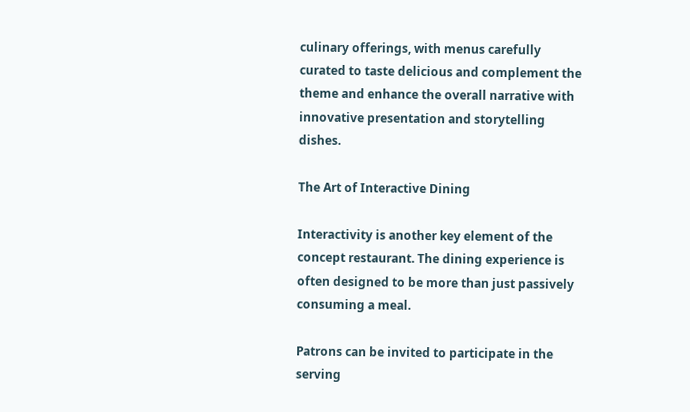culinary offerings, with menus carefully curated to taste delicious and complement the theme and enhance the overall narrative with innovative presentation and storytelling dishes.

The Art of Interactive Dining

Interactivity is another key element of the concept restaurant. The dining experience is often designed to be more than just passively consuming a meal.

Patrons can be invited to participate in the serving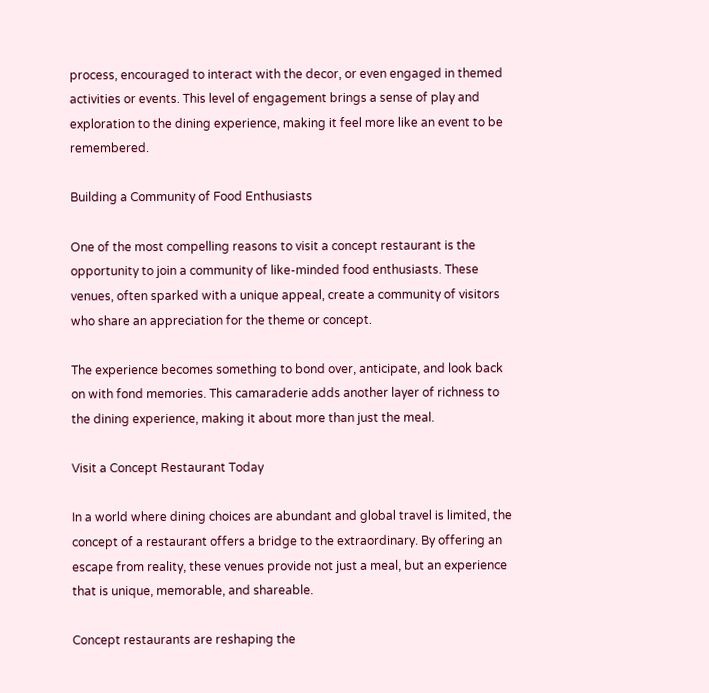process, encouraged to interact with the decor, or even engaged in themed activities or events. This level of engagement brings a sense of play and exploration to the dining experience, making it feel more like an event to be remembered.

Building a Community of Food Enthusiasts

One of the most compelling reasons to visit a concept restaurant is the opportunity to join a community of like-minded food enthusiasts. These venues, often sparked with a unique appeal, create a community of visitors who share an appreciation for the theme or concept.

The experience becomes something to bond over, anticipate, and look back on with fond memories. This camaraderie adds another layer of richness to the dining experience, making it about more than just the meal.

Visit a Concept Restaurant Today

In a world where dining choices are abundant and global travel is limited, the concept of a restaurant offers a bridge to the extraordinary. By offering an escape from reality, these venues provide not just a meal, but an experience that is unique, memorable, and shareable.

Concept restaurants are reshaping the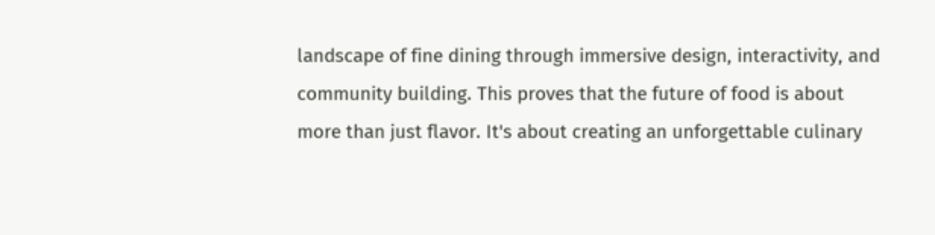landscape of fine dining through immersive design, interactivity, and community building. This proves that the future of food is about more than just flavor. It's about creating an unforgettable culinary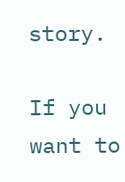story.

If you want to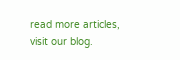read more articles, visit our blog.